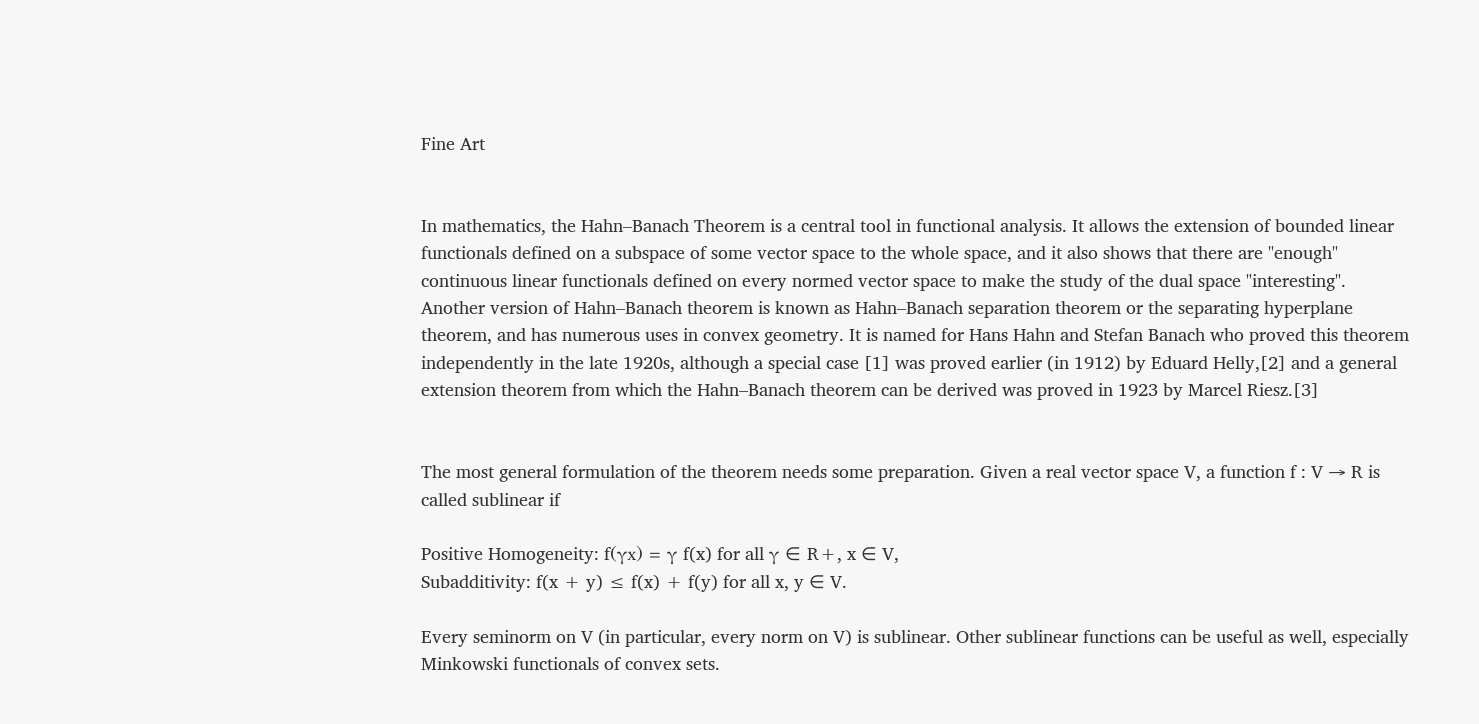Fine Art


In mathematics, the Hahn–Banach Theorem is a central tool in functional analysis. It allows the extension of bounded linear functionals defined on a subspace of some vector space to the whole space, and it also shows that there are "enough" continuous linear functionals defined on every normed vector space to make the study of the dual space "interesting". Another version of Hahn–Banach theorem is known as Hahn–Banach separation theorem or the separating hyperplane theorem, and has numerous uses in convex geometry. It is named for Hans Hahn and Stefan Banach who proved this theorem independently in the late 1920s, although a special case [1] was proved earlier (in 1912) by Eduard Helly,[2] and a general extension theorem from which the Hahn–Banach theorem can be derived was proved in 1923 by Marcel Riesz.[3]


The most general formulation of the theorem needs some preparation. Given a real vector space V, a function f : V → R is called sublinear if

Positive Homogeneity: f(γx) = γ f(x) for all γ ∈ R+, x ∈ V,
Subadditivity: f(x + y) ≤ f(x) + f(y) for all x, y ∈ V.

Every seminorm on V (in particular, every norm on V) is sublinear. Other sublinear functions can be useful as well, especially Minkowski functionals of convex sets.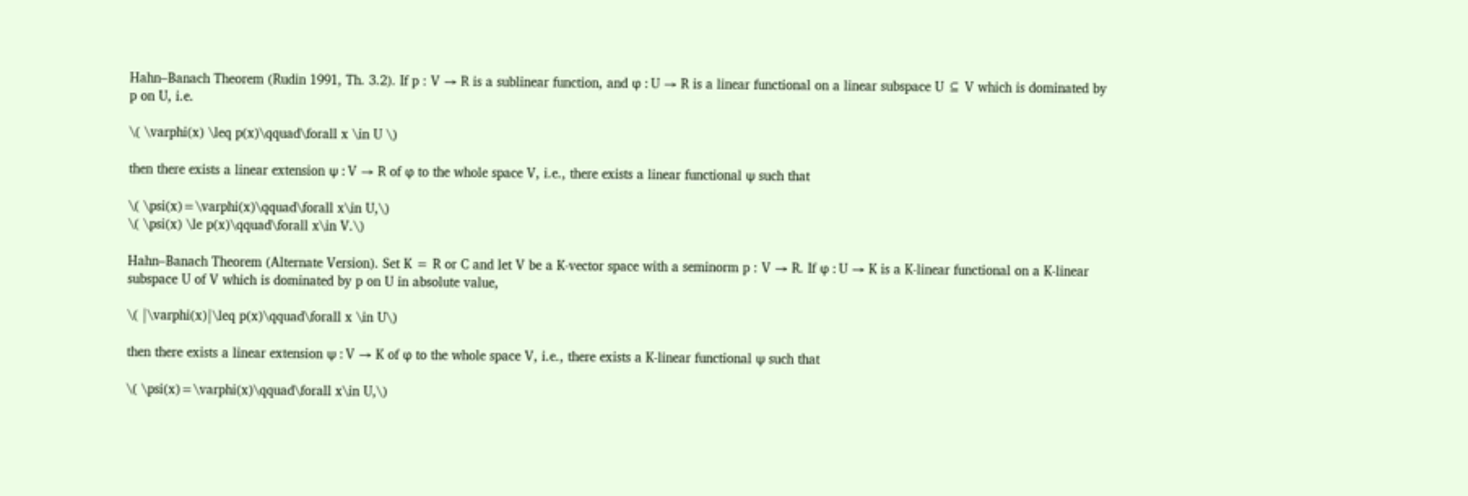Hahn–Banach Theorem (Rudin 1991, Th. 3.2). If p : V → R is a sublinear function, and φ : U → R is a linear functional on a linear subspace U ⊆ V which is dominated by p on U, i.e.

\( \varphi(x) \leq p(x)\qquad\forall x \in U \)

then there exists a linear extension ψ : V → R of φ to the whole space V, i.e., there exists a linear functional ψ such that

\( \psi(x)=\varphi(x)\qquad\forall x\in U,\)
\( \psi(x) \le p(x)\qquad\forall x\in V.\)

Hahn–Banach Theorem (Alternate Version). Set K = R or C and let V be a K-vector space with a seminorm p : V → R. If φ : U → K is a K-linear functional on a K-linear subspace U of V which is dominated by p on U in absolute value,

\( |\varphi(x)|\leq p(x)\qquad\forall x \in U\)

then there exists a linear extension ψ : V → K of φ to the whole space V, i.e., there exists a K-linear functional ψ such that

\( \psi(x)=\varphi(x)\qquad\forall x\in U,\)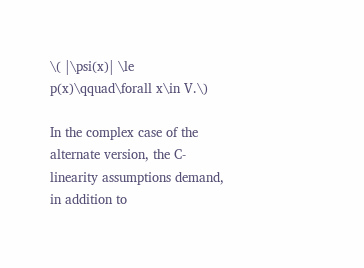\( |\psi(x)| \le p(x)\qquad\forall x\in V.\)

In the complex case of the alternate version, the C-linearity assumptions demand, in addition to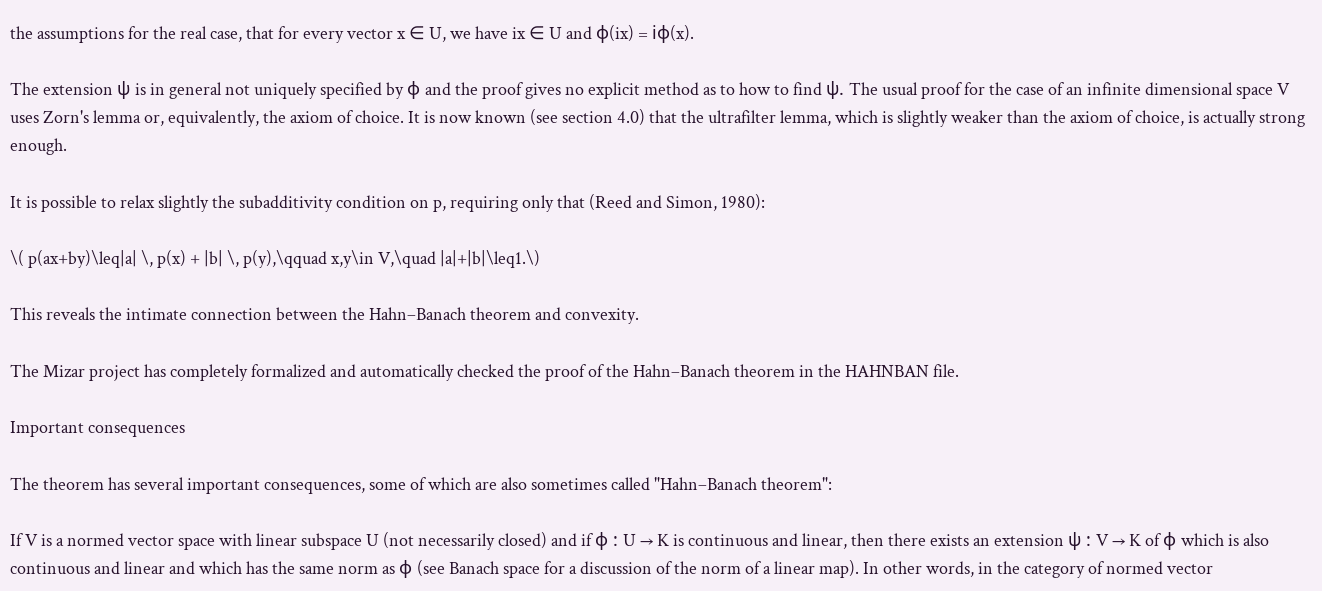the assumptions for the real case, that for every vector x ∈ U, we have ix ∈ U and φ(ix) = iφ(x).

The extension ψ is in general not uniquely specified by φ and the proof gives no explicit method as to how to find ψ. The usual proof for the case of an infinite dimensional space V uses Zorn's lemma or, equivalently, the axiom of choice. It is now known (see section 4.0) that the ultrafilter lemma, which is slightly weaker than the axiom of choice, is actually strong enough.

It is possible to relax slightly the subadditivity condition on p, requiring only that (Reed and Simon, 1980):

\( p(ax+by)\leq|a| \, p(x) + |b| \, p(y),\qquad x,y\in V,\quad |a|+|b|\leq1.\)

This reveals the intimate connection between the Hahn–Banach theorem and convexity.

The Mizar project has completely formalized and automatically checked the proof of the Hahn–Banach theorem in the HAHNBAN file.

Important consequences

The theorem has several important consequences, some of which are also sometimes called "Hahn–Banach theorem":

If V is a normed vector space with linear subspace U (not necessarily closed) and if φ : U → K is continuous and linear, then there exists an extension ψ : V → K of φ which is also continuous and linear and which has the same norm as φ (see Banach space for a discussion of the norm of a linear map). In other words, in the category of normed vector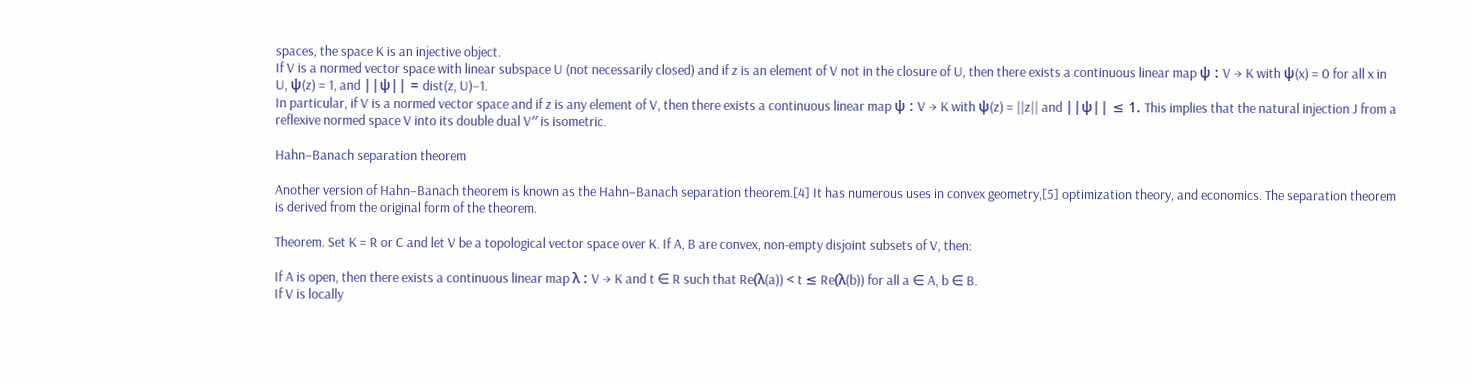spaces, the space K is an injective object.
If V is a normed vector space with linear subspace U (not necessarily closed) and if z is an element of V not in the closure of U, then there exists a continuous linear map ψ : V → K with ψ(x) = 0 for all x in U, ψ(z) = 1, and ||ψ|| = dist(z, U)−1.
In particular, if V is a normed vector space and if z is any element of V, then there exists a continuous linear map ψ : V → K with ψ(z) = ||z|| and ||ψ|| ≤ 1. This implies that the natural injection J from a reflexive normed space V into its double dual V′′ is isometric.

Hahn–Banach separation theorem

Another version of Hahn–Banach theorem is known as the Hahn–Banach separation theorem.[4] It has numerous uses in convex geometry,[5] optimization theory, and economics. The separation theorem is derived from the original form of the theorem.

Theorem. Set K = R or C and let V be a topological vector space over K. If A, B are convex, non-empty disjoint subsets of V, then:

If A is open, then there exists a continuous linear map λ : V → K and t ∈ R such that Re(λ(a)) < t ≤ Re(λ(b)) for all a ∈ A, b ∈ B.
If V is locally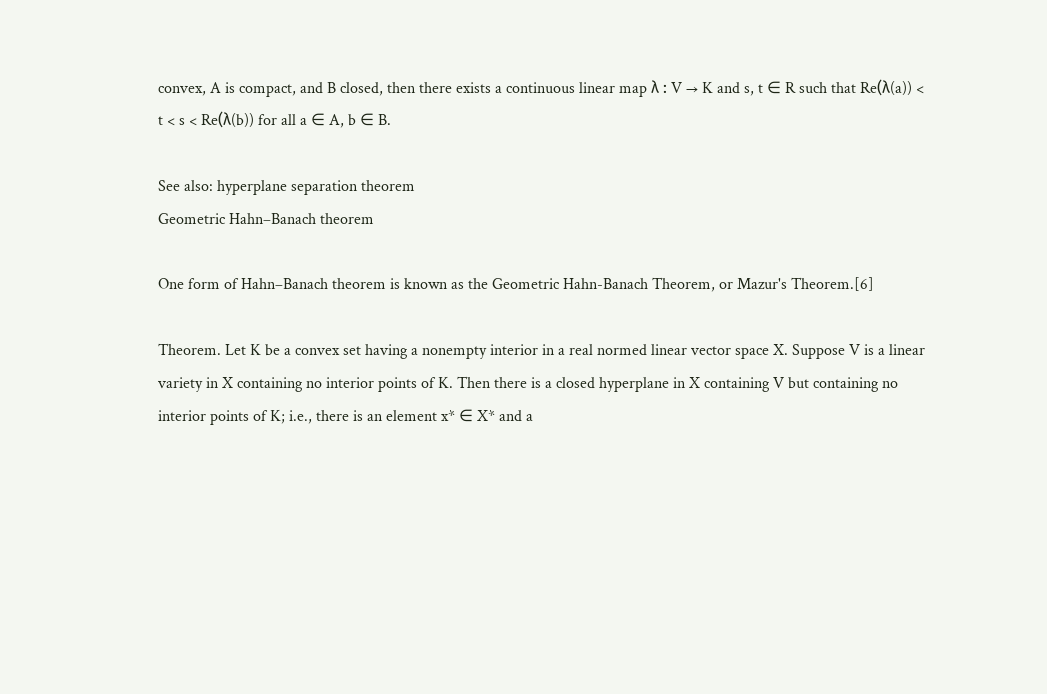convex, A is compact, and B closed, then there exists a continuous linear map λ : V → K and s, t ∈ R such that Re(λ(a)) < t < s < Re(λ(b)) for all a ∈ A, b ∈ B.

See also: hyperplane separation theorem
Geometric Hahn–Banach theorem

One form of Hahn–Banach theorem is known as the Geometric Hahn-Banach Theorem, or Mazur's Theorem.[6]

Theorem. Let K be a convex set having a nonempty interior in a real normed linear vector space X. Suppose V is a linear variety in X containing no interior points of K. Then there is a closed hyperplane in X containing V but containing no interior points of K; i.e., there is an element x* ∈ X* and a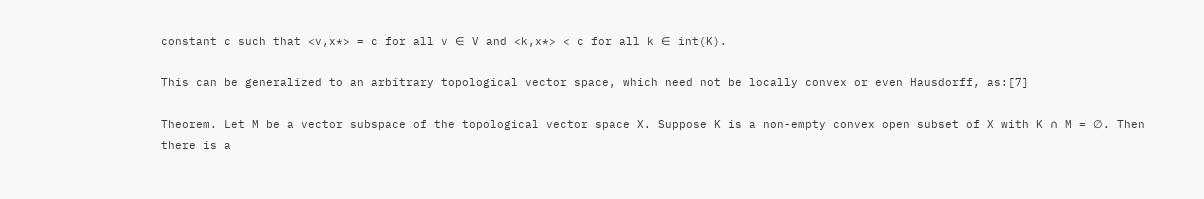constant c such that <v,x*> = c for all v ∈ V and <k,x*> < c for all k ∈ int(K).

This can be generalized to an arbitrary topological vector space, which need not be locally convex or even Hausdorff, as:[7]

Theorem. Let M be a vector subspace of the topological vector space X. Suppose K is a non-empty convex open subset of X with K ∩ M = ∅. Then there is a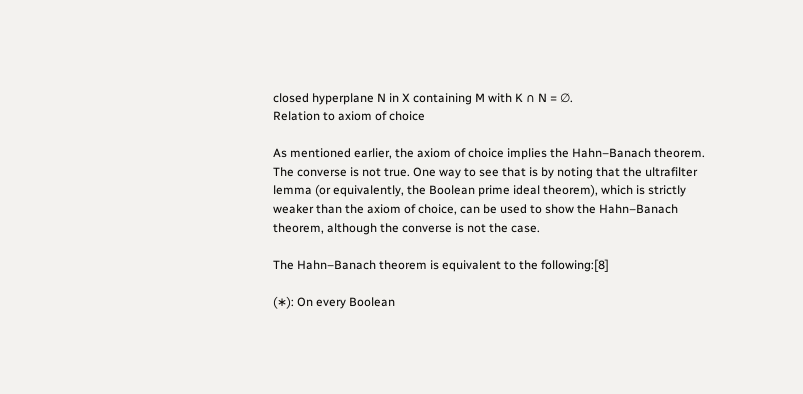closed hyperplane N in X containing M with K ∩ N = ∅.
Relation to axiom of choice

As mentioned earlier, the axiom of choice implies the Hahn–Banach theorem. The converse is not true. One way to see that is by noting that the ultrafilter lemma (or equivalently, the Boolean prime ideal theorem), which is strictly weaker than the axiom of choice, can be used to show the Hahn–Banach theorem, although the converse is not the case.

The Hahn–Banach theorem is equivalent to the following:[8]

(∗): On every Boolean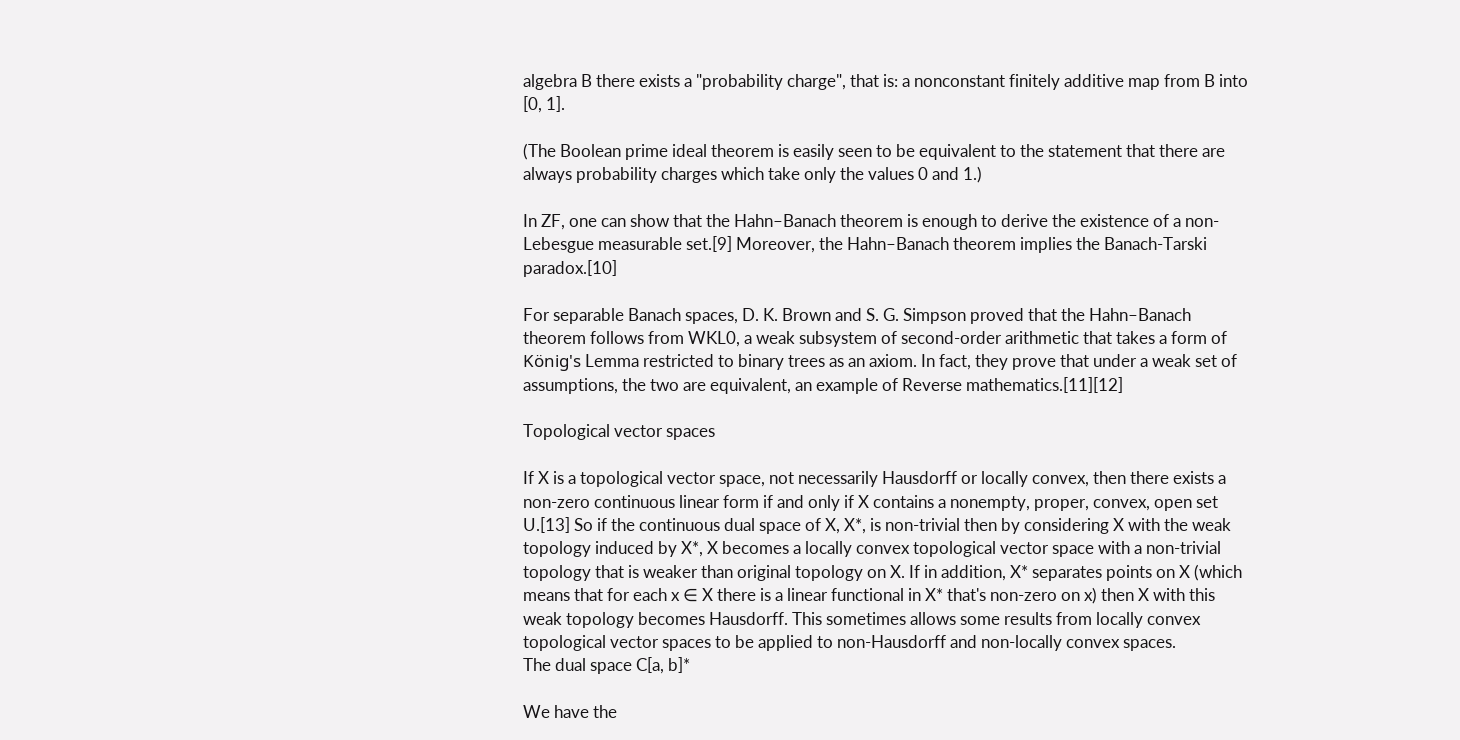algebra B there exists a "probability charge", that is: a nonconstant finitely additive map from B into [0, 1].

(The Boolean prime ideal theorem is easily seen to be equivalent to the statement that there are always probability charges which take only the values 0 and 1.)

In ZF, one can show that the Hahn–Banach theorem is enough to derive the existence of a non-Lebesgue measurable set.[9] Moreover, the Hahn–Banach theorem implies the Banach-Tarski paradox.[10]

For separable Banach spaces, D. K. Brown and S. G. Simpson proved that the Hahn–Banach theorem follows from WKL0, a weak subsystem of second-order arithmetic that takes a form of König's Lemma restricted to binary trees as an axiom. In fact, they prove that under a weak set of assumptions, the two are equivalent, an example of Reverse mathematics.[11][12]

Topological vector spaces

If X is a topological vector space, not necessarily Hausdorff or locally convex, then there exists a non-zero continuous linear form if and only if X contains a nonempty, proper, convex, open set U.[13] So if the continuous dual space of X, X*, is non-trivial then by considering X with the weak topology induced by X*, X becomes a locally convex topological vector space with a non-trivial topology that is weaker than original topology on X. If in addition, X* separates points on X (which means that for each x ∈ X there is a linear functional in X* that's non-zero on x) then X with this weak topology becomes Hausdorff. This sometimes allows some results from locally convex topological vector spaces to be applied to non-Hausdorff and non-locally convex spaces.
The dual space C[a, b]*

We have the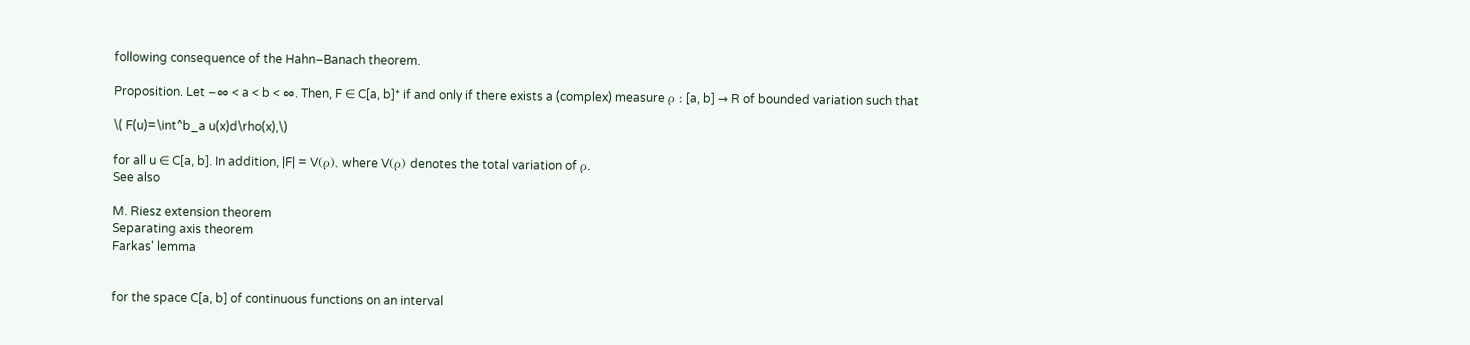following consequence of the Hahn–Banach theorem.

Proposition. Let −∞ < a < b < ∞. Then, F ∈ C[a, b]* if and only if there exists a (complex) measure ρ : [a, b] → R of bounded variation such that

\( F(u)=\int^b_a u(x)d\rho(x),\)

for all u ∈ C[a, b]. In addition, |F| = V(ρ), where V(ρ) denotes the total variation of ρ.
See also

M. Riesz extension theorem
Separating axis theorem
Farkas' lemma


for the space C[a, b] of continuous functions on an interval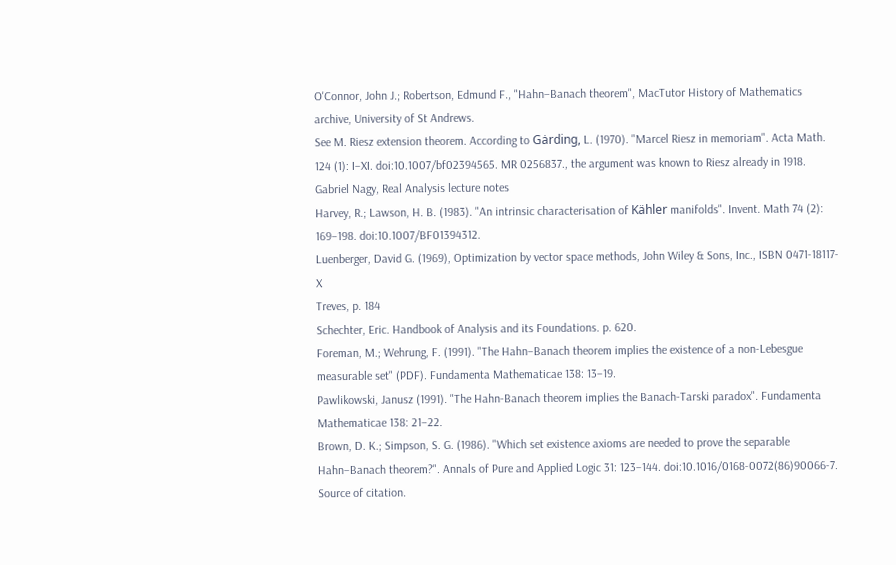O'Connor, John J.; Robertson, Edmund F., "Hahn–Banach theorem", MacTutor History of Mathematics archive, University of St Andrews.
See M. Riesz extension theorem. According to Gȧrding, L. (1970). "Marcel Riesz in memoriam". Acta Math. 124 (1): I–XI. doi:10.1007/bf02394565. MR 0256837., the argument was known to Riesz already in 1918.
Gabriel Nagy, Real Analysis lecture notes
Harvey, R.; Lawson, H. B. (1983). "An intrinsic characterisation of Kähler manifolds". Invent. Math 74 (2): 169–198. doi:10.1007/BF01394312.
Luenberger, David G. (1969), Optimization by vector space methods, John Wiley & Sons, Inc., ISBN 0471-18117-X
Treves, p. 184
Schechter, Eric. Handbook of Analysis and its Foundations. p. 620.
Foreman, M.; Wehrung, F. (1991). "The Hahn–Banach theorem implies the existence of a non-Lebesgue measurable set" (PDF). Fundamenta Mathematicae 138: 13–19.
Pawlikowski, Janusz (1991). "The Hahn-Banach theorem implies the Banach-Tarski paradox". Fundamenta Mathematicae 138: 21–22.
Brown, D. K.; Simpson, S. G. (1986). "Which set existence axioms are needed to prove the separable Hahn–Banach theorem?". Annals of Pure and Applied Logic 31: 123–144. doi:10.1016/0168-0072(86)90066-7. Source of citation.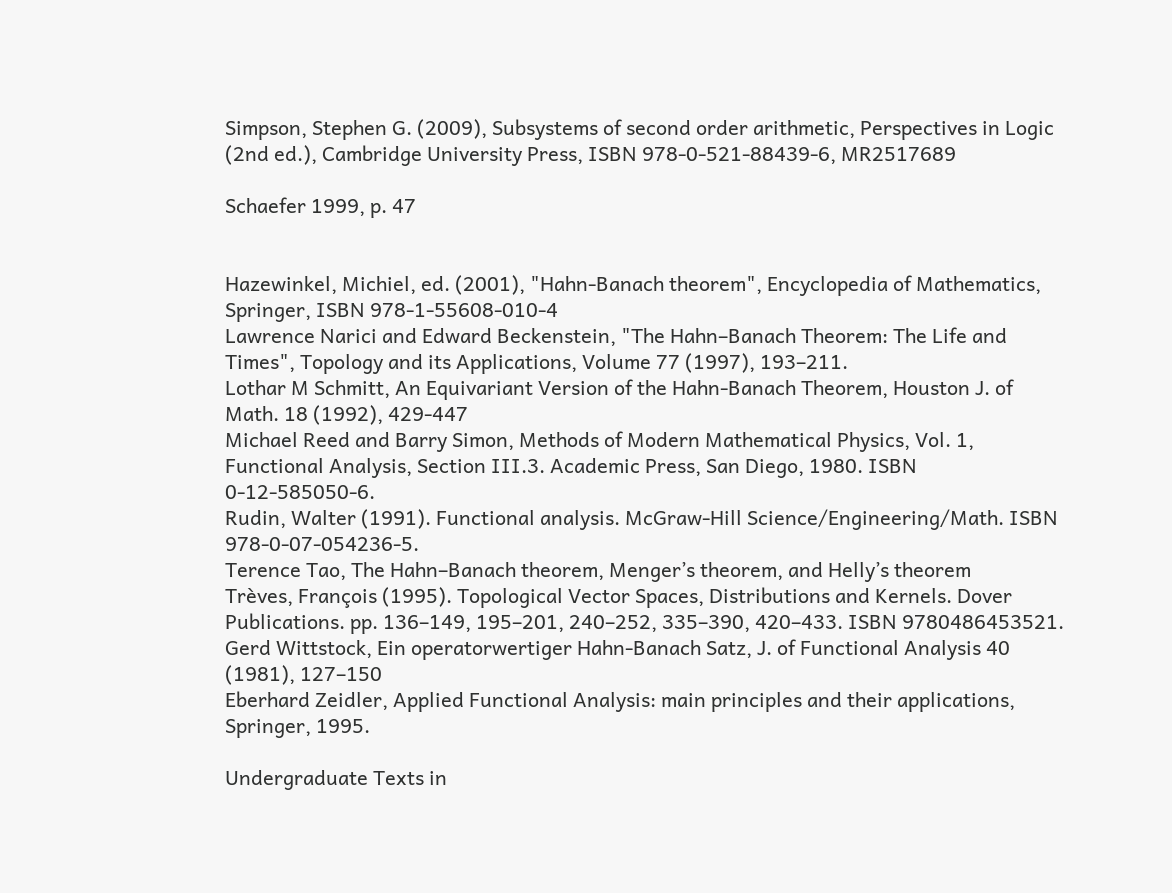Simpson, Stephen G. (2009), Subsystems of second order arithmetic, Perspectives in Logic (2nd ed.), Cambridge University Press, ISBN 978-0-521-88439-6, MR2517689

Schaefer 1999, p. 47


Hazewinkel, Michiel, ed. (2001), "Hahn-Banach theorem", Encyclopedia of Mathematics, Springer, ISBN 978-1-55608-010-4
Lawrence Narici and Edward Beckenstein, "The Hahn–Banach Theorem: The Life and Times", Topology and its Applications, Volume 77 (1997), 193–211.
Lothar M Schmitt, An Equivariant Version of the Hahn-Banach Theorem, Houston J. of Math. 18 (1992), 429-447
Michael Reed and Barry Simon, Methods of Modern Mathematical Physics, Vol. 1, Functional Analysis, Section III.3. Academic Press, San Diego, 1980. ISBN 0-12-585050-6.
Rudin, Walter (1991). Functional analysis. McGraw-Hill Science/Engineering/Math. ISBN 978-0-07-054236-5.
Terence Tao, The Hahn–Banach theorem, Menger’s theorem, and Helly’s theorem
Trèves, François (1995). Topological Vector Spaces, Distributions and Kernels. Dover Publications. pp. 136–149, 195–201, 240–252, 335–390, 420–433. ISBN 9780486453521.
Gerd Wittstock, Ein operatorwertiger Hahn-Banach Satz, J. of Functional Analysis 40 (1981), 127–150
Eberhard Zeidler, Applied Functional Analysis: main principles and their applications, Springer, 1995.

Undergraduate Texts in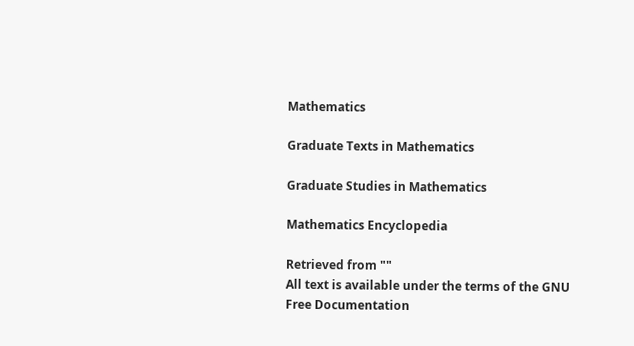Mathematics

Graduate Texts in Mathematics

Graduate Studies in Mathematics

Mathematics Encyclopedia

Retrieved from ""
All text is available under the terms of the GNU Free Documentation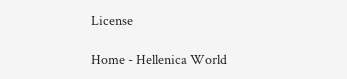License

Home - Hellenica World